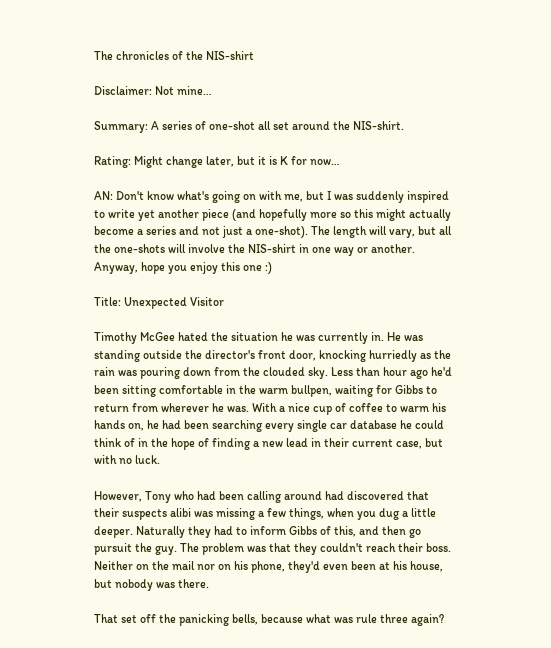The chronicles of the NIS-shirt

Disclaimer: Not mine…

Summary: A series of one-shot all set around the NIS-shirt.

Rating: Might change later, but it is K for now…

AN: Don't know what's going on with me, but I was suddenly inspired to write yet another piece (and hopefully more so this might actually become a series and not just a one-shot). The length will vary, but all the one-shots will involve the NIS-shirt in one way or another. Anyway, hope you enjoy this one :)

Title: Unexpected Visitor

Timothy McGee hated the situation he was currently in. He was standing outside the director's front door, knocking hurriedly as the rain was pouring down from the clouded sky. Less than hour ago he'd been sitting comfortable in the warm bullpen, waiting for Gibbs to return from wherever he was. With a nice cup of coffee to warm his hands on, he had been searching every single car database he could think of in the hope of finding a new lead in their current case, but with no luck.

However, Tony who had been calling around had discovered that their suspects alibi was missing a few things, when you dug a little deeper. Naturally they had to inform Gibbs of this, and then go pursuit the guy. The problem was that they couldn't reach their boss. Neither on the mail nor on his phone, they'd even been at his house, but nobody was there.

That set off the panicking bells, because what was rule three again?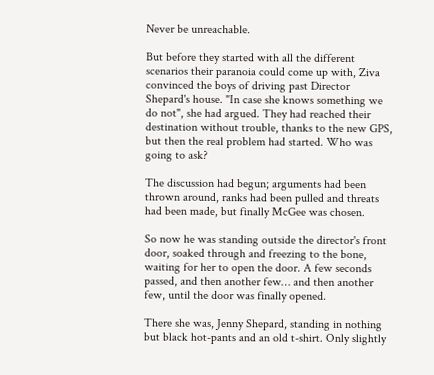Never be unreachable.

But before they started with all the different scenarios their paranoia could come up with, Ziva convinced the boys of driving past Director Shepard's house. "In case she knows something we do not", she had argued. They had reached their destination without trouble, thanks to the new GPS, but then the real problem had started. Who was going to ask?

The discussion had begun; arguments had been thrown around, ranks had been pulled and threats had been made, but finally McGee was chosen.

So now he was standing outside the director's front door, soaked through and freezing to the bone, waiting for her to open the door. A few seconds passed, and then another few… and then another few, until the door was finally opened.

There she was, Jenny Shepard, standing in nothing but black hot-pants and an old t-shirt. Only slightly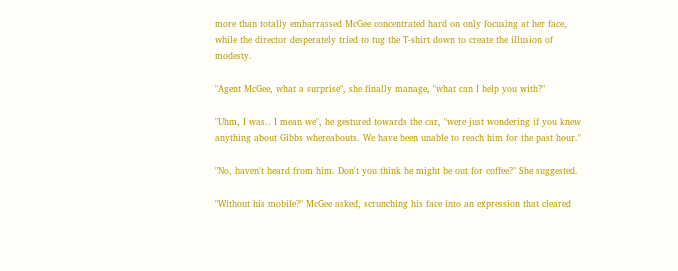more than totally embarrassed McGee concentrated hard on only focusing at her face, while the director desperately tried to tug the T-shirt down to create the illusion of modesty.

"Agent McGee, what a surprise", she finally manage, "what can I help you with?"

"Uhm, I was.. I mean we", he gestured towards the car, "were just wondering if you knew anything about Gibbs whereabouts. We have been unable to reach him for the past hour."

"No, haven't heard from him. Don't you think he might be out for coffee?" She suggested.

"Without his mobile?" McGee asked, scrunching his face into an expression that cleared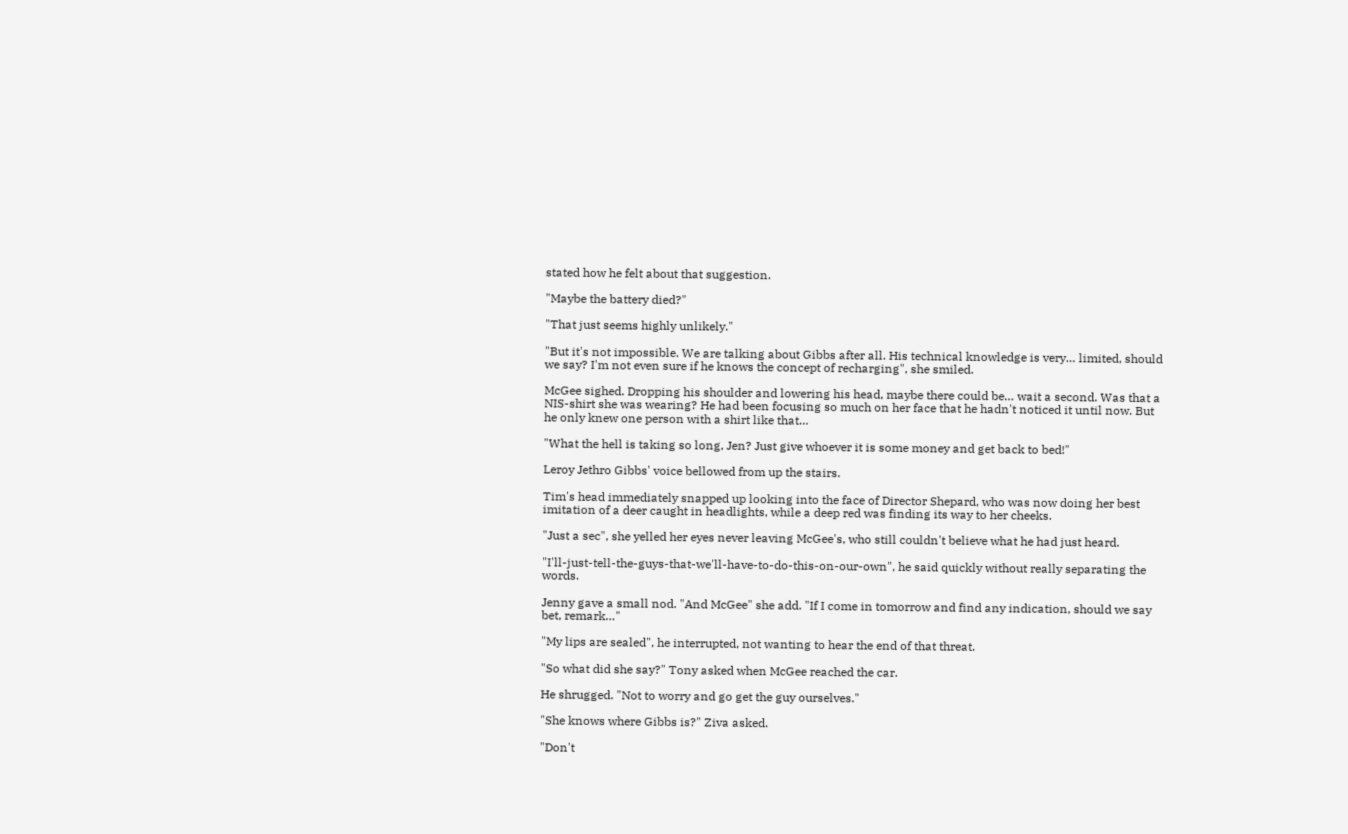stated how he felt about that suggestion.

"Maybe the battery died?"

"That just seems highly unlikely."

"But it's not impossible. We are talking about Gibbs after all. His technical knowledge is very… limited, should we say? I'm not even sure if he knows the concept of recharging", she smiled.

McGee sighed. Dropping his shoulder and lowering his head, maybe there could be… wait a second. Was that a NIS-shirt she was wearing? He had been focusing so much on her face that he hadn't noticed it until now. But he only knew one person with a shirt like that…

"What the hell is taking so long, Jen? Just give whoever it is some money and get back to bed!"

Leroy Jethro Gibbs' voice bellowed from up the stairs.

Tim's head immediately snapped up looking into the face of Director Shepard, who was now doing her best imitation of a deer caught in headlights, while a deep red was finding its way to her cheeks.

"Just a sec", she yelled her eyes never leaving McGee's, who still couldn't believe what he had just heard.

"I'll-just-tell-the-guys-that-we'll-have-to-do-this-on-our-own", he said quickly without really separating the words.

Jenny gave a small nod. "And McGee" she add. "If I come in tomorrow and find any indication, should we say bet, remark…"

"My lips are sealed", he interrupted, not wanting to hear the end of that threat.

"So what did she say?" Tony asked when McGee reached the car.

He shrugged. "Not to worry and go get the guy ourselves."

"She knows where Gibbs is?" Ziva asked.

"Don't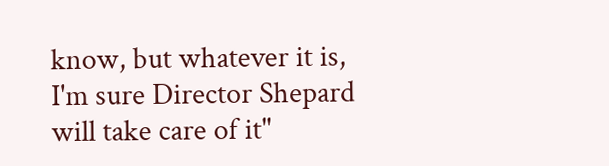know, but whatever it is, I'm sure Director Shepard will take care of it"